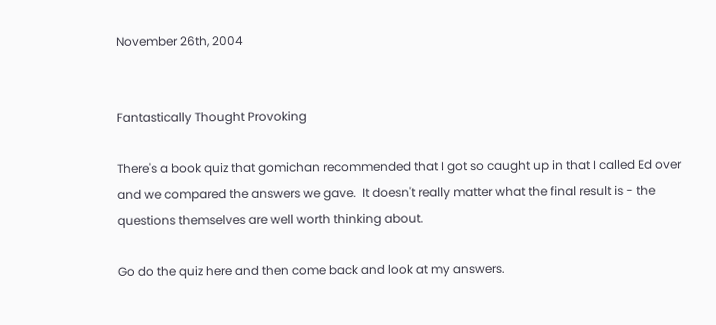November 26th, 2004


Fantastically Thought Provoking

There's a book quiz that gomichan recommended that I got so caught up in that I called Ed over and we compared the answers we gave.  It doesn't really matter what the final result is - the questions themselves are well worth thinking about.

Go do the quiz here and then come back and look at my answers.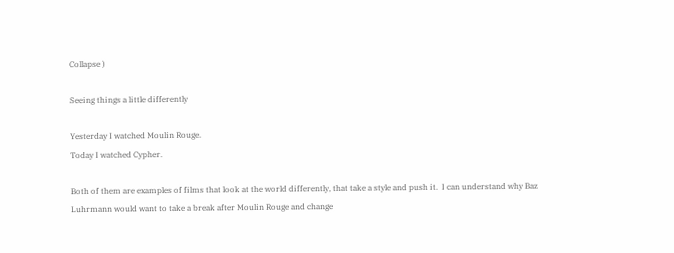Collapse )

Seeing things a little differently

Yesterday I watched Moulin Rouge.
Today I watched Cypher.

Both of them are examples of films that look at the world differently, that take a style and push it.  I can understand why Baz Luhrmann would want to take a break after Moulin Rouge and change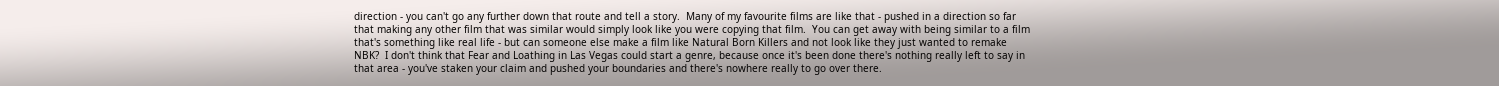direction - you can't go any further down that route and tell a story.  Many of my favourite films are like that - pushed in a direction so far that making any other film that was similar would simply look like you were copying that film.  You can get away with being similar to a film that's something like real life - but can someone else make a film like Natural Born Killers and not look like they just wanted to remake NBK?  I don't think that Fear and Loathing in Las Vegas could start a genre, because once it's been done there's nothing really left to say in that area - you've staken your claim and pushed your boundaries and there's nowhere really to go over there.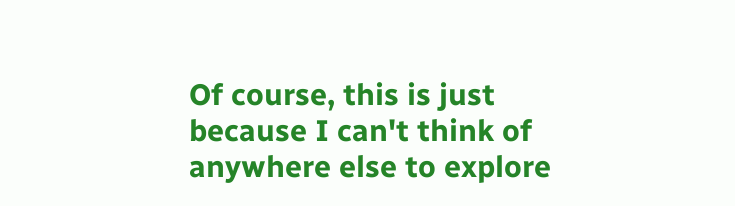Of course, this is just because I can't think of anywhere else to explore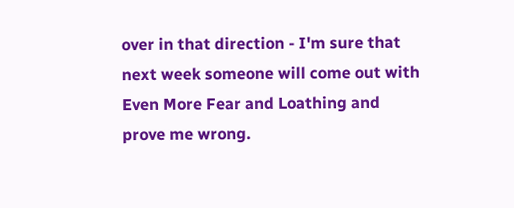over in that direction - I'm sure that next week someone will come out with Even More Fear and Loathing and prove me wrong.